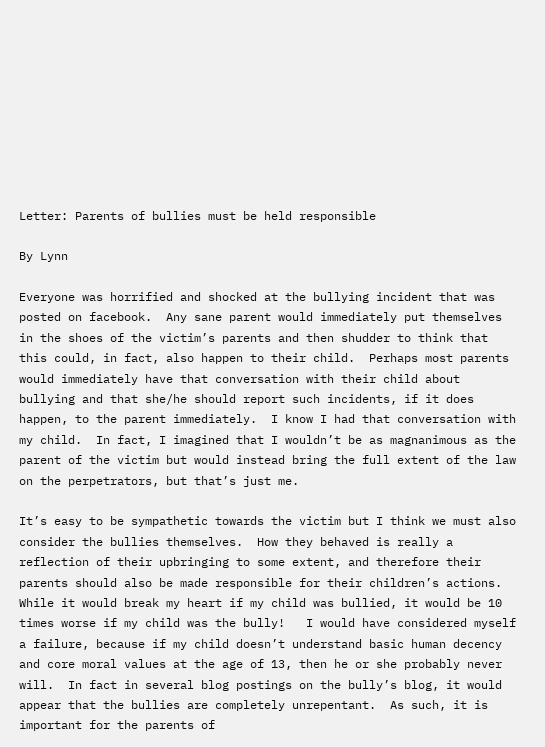Letter: Parents of bullies must be held responsible

By Lynn

Everyone was horrified and shocked at the bullying incident that was posted on facebook.  Any sane parent would immediately put themselves in the shoes of the victim’s parents and then shudder to think that this could, in fact, also happen to their child.  Perhaps most parents would immediately have that conversation with their child about bullying and that she/he should report such incidents, if it does happen, to the parent immediately.  I know I had that conversation with my child.  In fact, I imagined that I wouldn’t be as magnanimous as the parent of the victim but would instead bring the full extent of the law on the perpetrators, but that’s just me.

It’s easy to be sympathetic towards the victim but I think we must also consider the bullies themselves.  How they behaved is really a reflection of their upbringing to some extent, and therefore their parents should also be made responsible for their children’s actions.  While it would break my heart if my child was bullied, it would be 10 times worse if my child was the bully!   I would have considered myself a failure, because if my child doesn’t understand basic human decency and core moral values at the age of 13, then he or she probably never will.  In fact in several blog postings on the bully’s blog, it would appear that the bullies are completely unrepentant.  As such, it is important for the parents of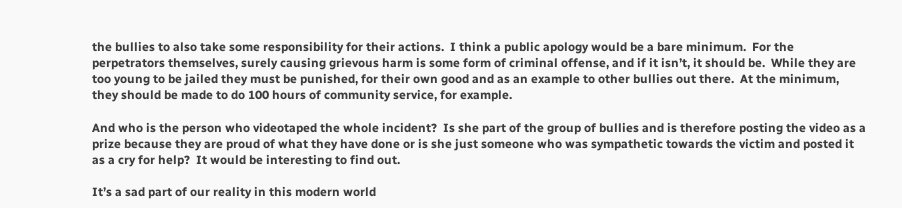the bullies to also take some responsibility for their actions.  I think a public apology would be a bare minimum.  For the perpetrators themselves, surely causing grievous harm is some form of criminal offense, and if it isn’t, it should be.  While they are too young to be jailed they must be punished, for their own good and as an example to other bullies out there.  At the minimum, they should be made to do 100 hours of community service, for example.

And who is the person who videotaped the whole incident?  Is she part of the group of bullies and is therefore posting the video as a prize because they are proud of what they have done or is she just someone who was sympathetic towards the victim and posted it as a cry for help?  It would be interesting to find out.

It’s a sad part of our reality in this modern world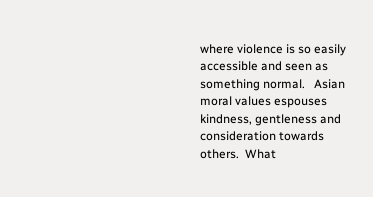where violence is so easily accessible and seen as something normal.   Asian moral values espouses kindness, gentleness and consideration towards others.  What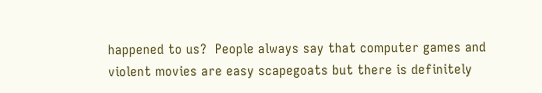happened to us?  People always say that computer games and violent movies are easy scapegoats but there is definitely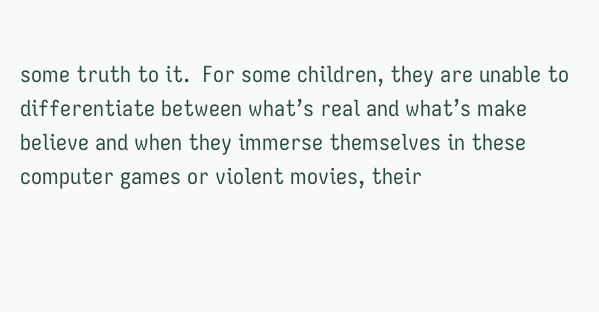some truth to it.  For some children, they are unable to differentiate between what’s real and what’s make believe and when they immerse themselves in these computer games or violent movies, their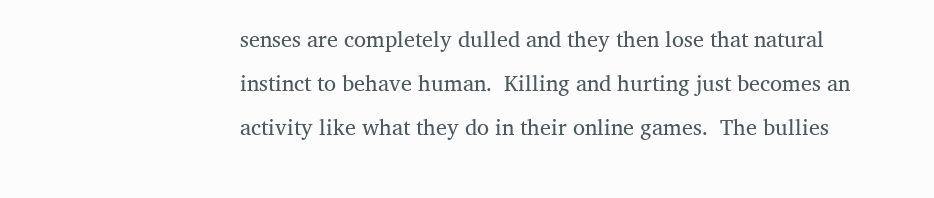senses are completely dulled and they then lose that natural instinct to behave human.  Killing and hurting just becomes an activity like what they do in their online games.  The bullies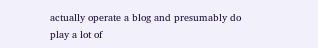actually operate a blog and presumably do play a lot of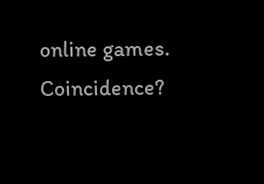online games. Coincidence?